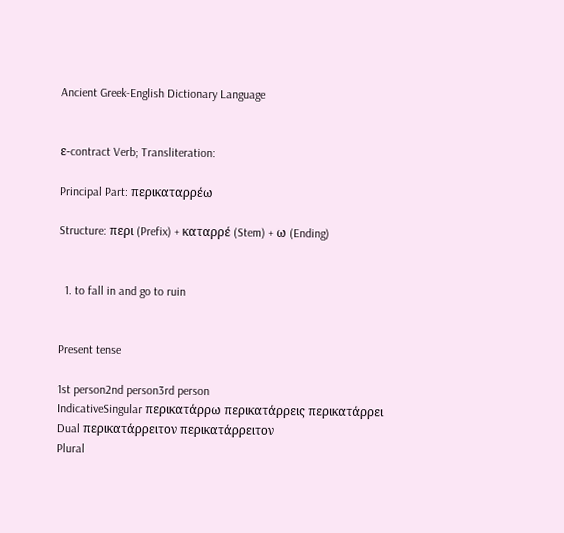Ancient Greek-English Dictionary Language


ε-contract Verb; Transliteration:

Principal Part: περικαταρρέω

Structure: περι (Prefix) + καταρρέ (Stem) + ω (Ending)


  1. to fall in and go to ruin


Present tense

1st person2nd person3rd person
IndicativeSingular περικατάρρω περικατάρρεις περικατάρρει
Dual περικατάρρειτον περικατάρρειτον
Plural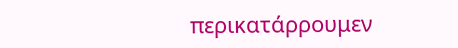περικατάρρουμεν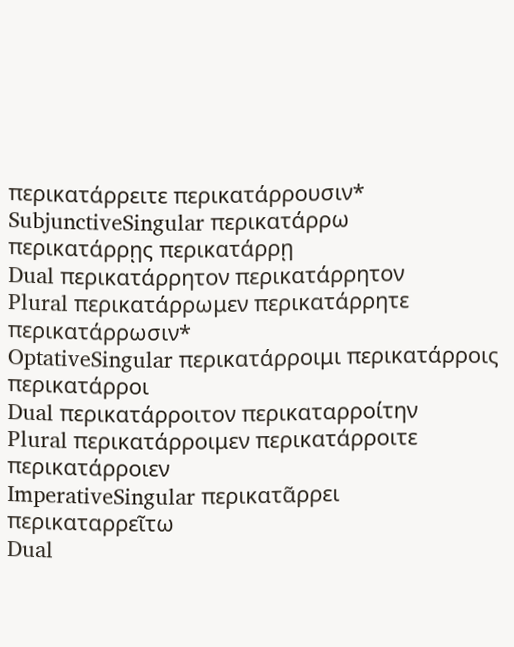περικατάρρειτε περικατάρρουσιν*
SubjunctiveSingular περικατάρρω περικατάρρῃς περικατάρρῃ
Dual περικατάρρητον περικατάρρητον
Plural περικατάρρωμεν περικατάρρητε περικατάρρωσιν*
OptativeSingular περικατάρροιμι περικατάρροις περικατάρροι
Dual περικατάρροιτον περικαταρροίτην
Plural περικατάρροιμεν περικατάρροιτε περικατάρροιεν
ImperativeSingular περικατᾶρρει περικαταρρεῖτω
Dual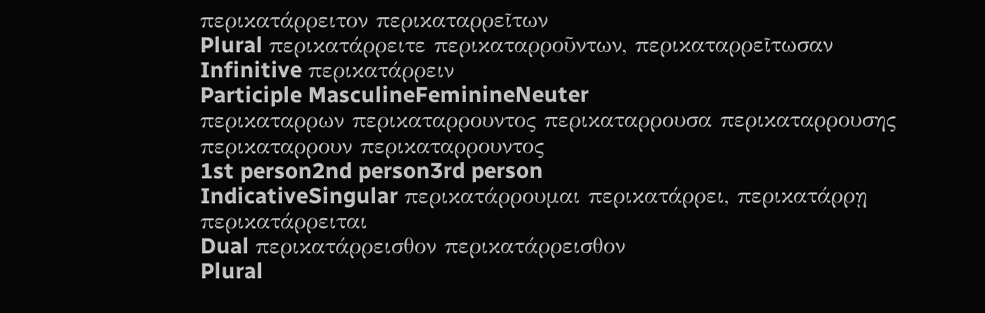περικατάρρειτον περικαταρρεῖτων
Plural περικατάρρειτε περικαταρροῦντων, περικαταρρεῖτωσαν
Infinitive περικατάρρειν
Participle MasculineFeminineNeuter
περικαταρρων περικαταρρουντος περικαταρρουσα περικαταρρουσης περικαταρρουν περικαταρρουντος
1st person2nd person3rd person
IndicativeSingular περικατάρρουμαι περικατάρρει, περικατάρρῃ περικατάρρειται
Dual περικατάρρεισθον περικατάρρεισθον
Plural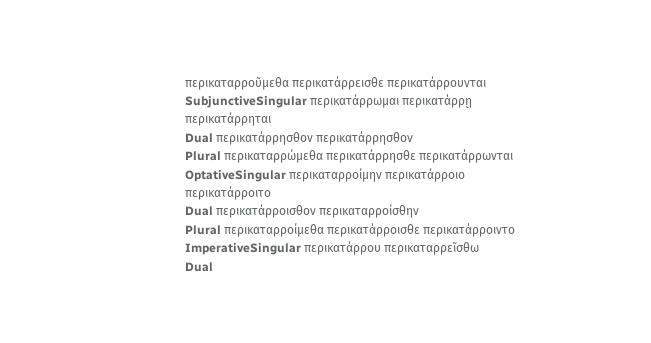περικαταρροῦμεθα περικατάρρεισθε περικατάρρουνται
SubjunctiveSingular περικατάρρωμαι περικατάρρῃ περικατάρρηται
Dual περικατάρρησθον περικατάρρησθον
Plural περικαταρρώμεθα περικατάρρησθε περικατάρρωνται
OptativeSingular περικαταρροίμην περικατάρροιο περικατάρροιτο
Dual περικατάρροισθον περικαταρροίσθην
Plural περικαταρροίμεθα περικατάρροισθε περικατάρροιντο
ImperativeSingular περικατάρρου περικαταρρεῖσθω
Dual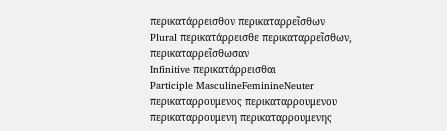περικατάρρεισθον περικαταρρεῖσθων
Plural περικατάρρεισθε περικαταρρεῖσθων, περικαταρρεῖσθωσαν
Infinitive περικατάρρεισθαι
Participle MasculineFeminineNeuter
περικαταρρουμενος περικαταρρουμενου περικαταρρουμενη περικαταρρουμενης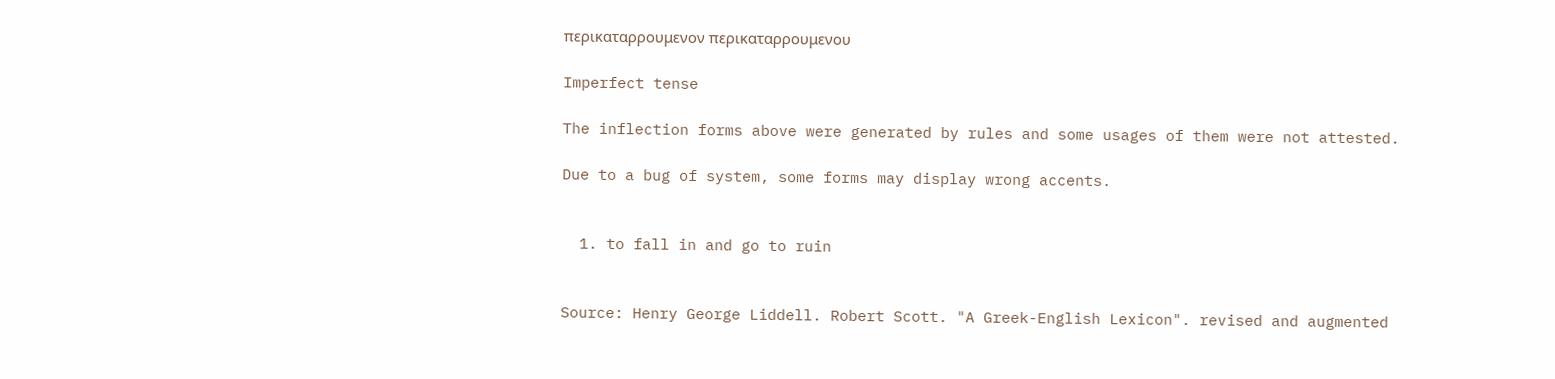περικαταρρουμενον περικαταρρουμενου

Imperfect tense

The inflection forms above were generated by rules and some usages of them were not attested.

Due to a bug of system, some forms may display wrong accents.


  1. to fall in and go to ruin


Source: Henry George Liddell. Robert Scott. "A Greek-English Lexicon". revised and augmented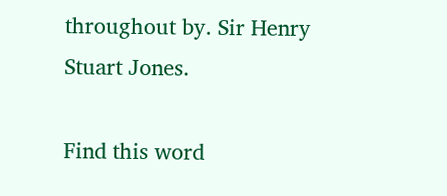throughout by. Sir Henry Stuart Jones.

Find this word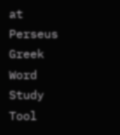at Perseus Greek Word Study Tool